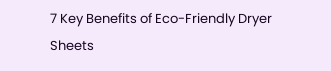7 Key Benefits of Eco-Friendly Dryer Sheets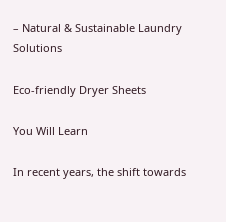– Natural & Sustainable Laundry Solutions

Eco-friendly Dryer Sheets

You Will Learn

In recent years, the shift towards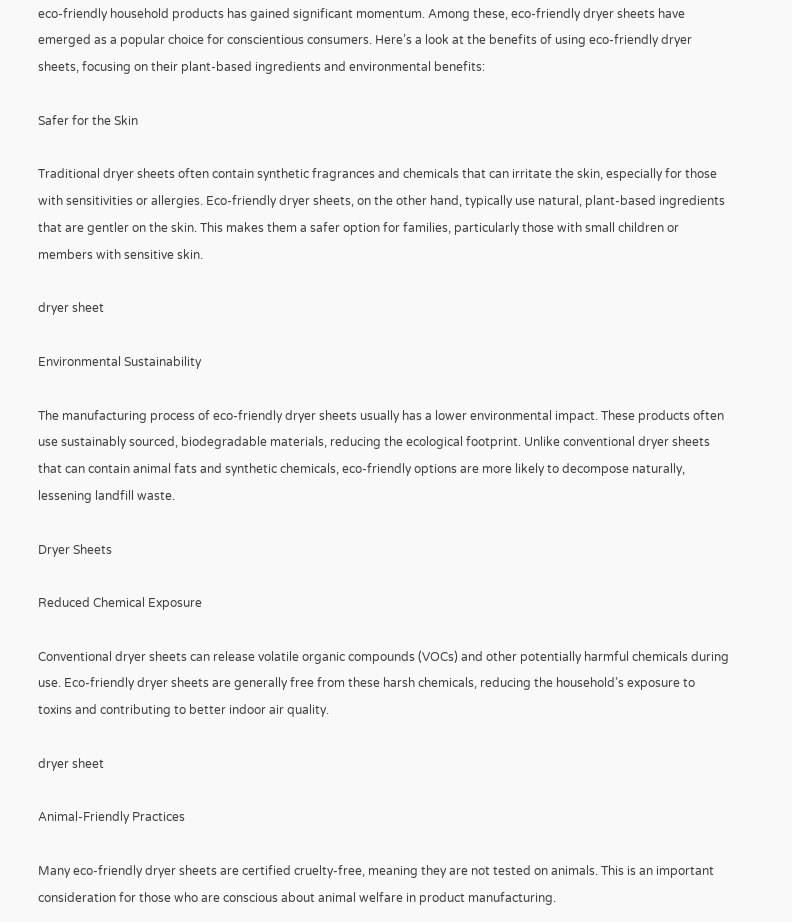eco-friendly household products has gained significant momentum. Among these, eco-friendly dryer sheets have emerged as a popular choice for conscientious consumers. Here’s a look at the benefits of using eco-friendly dryer sheets, focusing on their plant-based ingredients and environmental benefits:

Safer for the Skin

Traditional dryer sheets often contain synthetic fragrances and chemicals that can irritate the skin, especially for those with sensitivities or allergies. Eco-friendly dryer sheets, on the other hand, typically use natural, plant-based ingredients that are gentler on the skin. This makes them a safer option for families, particularly those with small children or members with sensitive skin.

dryer sheet

Environmental Sustainability

The manufacturing process of eco-friendly dryer sheets usually has a lower environmental impact. These products often use sustainably sourced, biodegradable materials, reducing the ecological footprint. Unlike conventional dryer sheets that can contain animal fats and synthetic chemicals, eco-friendly options are more likely to decompose naturally, lessening landfill waste.

Dryer Sheets

Reduced Chemical Exposure

Conventional dryer sheets can release volatile organic compounds (VOCs) and other potentially harmful chemicals during use. Eco-friendly dryer sheets are generally free from these harsh chemicals, reducing the household’s exposure to toxins and contributing to better indoor air quality.

dryer sheet

Animal-Friendly Practices

Many eco-friendly dryer sheets are certified cruelty-free, meaning they are not tested on animals. This is an important consideration for those who are conscious about animal welfare in product manufacturing.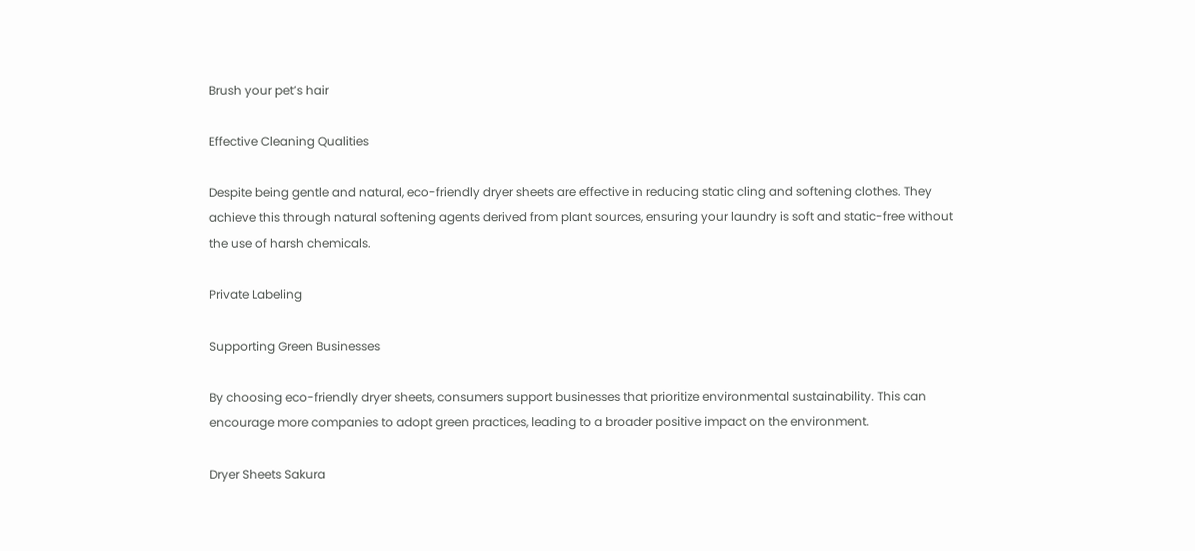Brush your pet’s hair

Effective Cleaning Qualities

Despite being gentle and natural, eco-friendly dryer sheets are effective in reducing static cling and softening clothes. They achieve this through natural softening agents derived from plant sources, ensuring your laundry is soft and static-free without the use of harsh chemicals.

Private Labeling

Supporting Green Businesses

By choosing eco-friendly dryer sheets, consumers support businesses that prioritize environmental sustainability. This can encourage more companies to adopt green practices, leading to a broader positive impact on the environment.

Dryer Sheets Sakura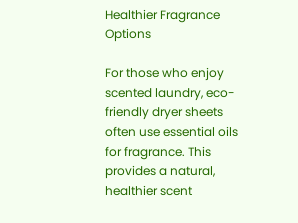Healthier Fragrance Options

For those who enjoy scented laundry, eco-friendly dryer sheets often use essential oils for fragrance. This provides a natural, healthier scent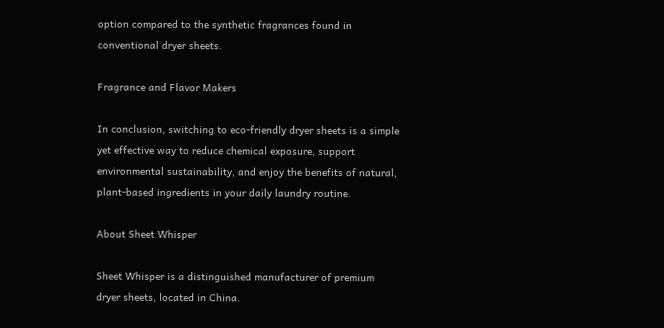option compared to the synthetic fragrances found in conventional dryer sheets.

Fragrance and Flavor Makers

In conclusion, switching to eco-friendly dryer sheets is a simple yet effective way to reduce chemical exposure, support environmental sustainability, and enjoy the benefits of natural, plant-based ingredients in your daily laundry routine.

About Sheet Whisper

Sheet Whisper is a distinguished manufacturer of premium dryer sheets, located in China.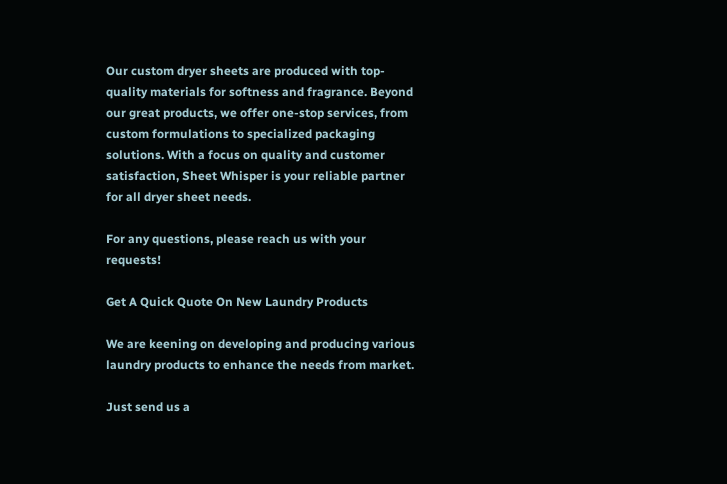Our custom dryer sheets are produced with top-quality materials for softness and fragrance. Beyond our great products, we offer one-stop services, from custom formulations to specialized packaging solutions. With a focus on quality and customer satisfaction, Sheet Whisper is your reliable partner for all dryer sheet needs.

For any questions, please reach us with your requests!

Get A Quick Quote On New Laundry Products

We are keening on developing and producing various laundry products to enhance the needs from market.

Just send us a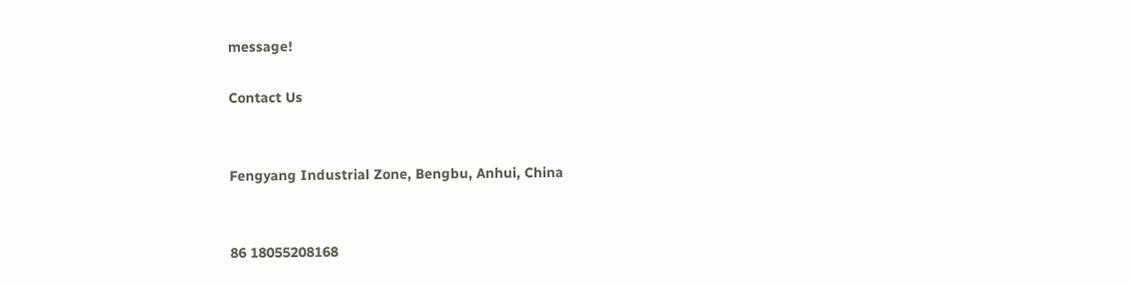message!

Contact Us


Fengyang Industrial Zone, Bengbu, Anhui, China


86 18055208168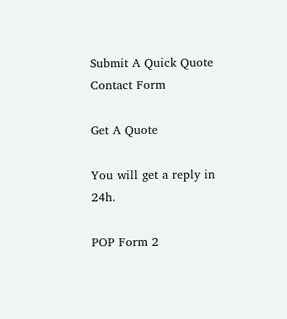Submit A Quick Quote
Contact Form

Get A Quote

You will get a reply in 24h.

POP Form 2